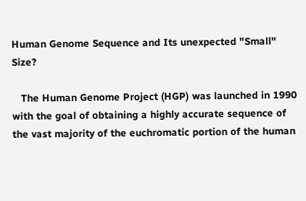Human Genome Sequence and Its unexpected "Small" Size?

   The Human Genome Project (HGP) was launched in 1990 with the goal of obtaining a highly accurate sequence of the vast majority of the euchromatic portion of the human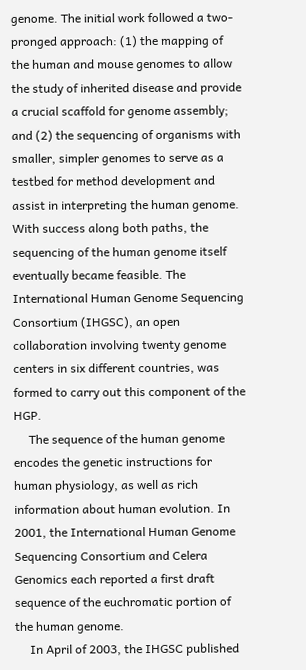genome. The initial work followed a two-pronged approach: (1) the mapping of the human and mouse genomes to allow the study of inherited disease and provide a crucial scaffold for genome assembly; and (2) the sequencing of organisms with smaller, simpler genomes to serve as a testbed for method development and assist in interpreting the human genome. With success along both paths, the sequencing of the human genome itself eventually became feasible. The International Human Genome Sequencing Consortium (IHGSC), an open collaboration involving twenty genome centers in six different countries, was formed to carry out this component of the HGP.
     The sequence of the human genome encodes the genetic instructions for human physiology, as well as rich information about human evolution. In 2001, the International Human Genome Sequencing Consortium and Celera Genomics each reported a first draft sequence of the euchromatic portion of the human genome.
     In April of 2003, the IHGSC published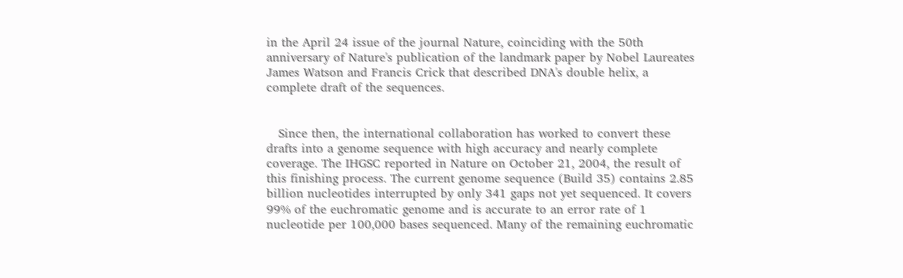in the April 24 issue of the journal Nature, coinciding with the 50th anniversary of Nature's publication of the landmark paper by Nobel Laureates James Watson and Francis Crick that described DNA's double helix, a complete draft of the sequences.


   Since then, the international collaboration has worked to convert these drafts into a genome sequence with high accuracy and nearly complete coverage. The IHGSC reported in Nature on October 21, 2004, the result of this finishing process. The current genome sequence (Build 35) contains 2.85 billion nucleotides interrupted by only 341 gaps not yet sequenced. It covers 99% of the euchromatic genome and is accurate to an error rate of 1 nucleotide per 100,000 bases sequenced. Many of the remaining euchromatic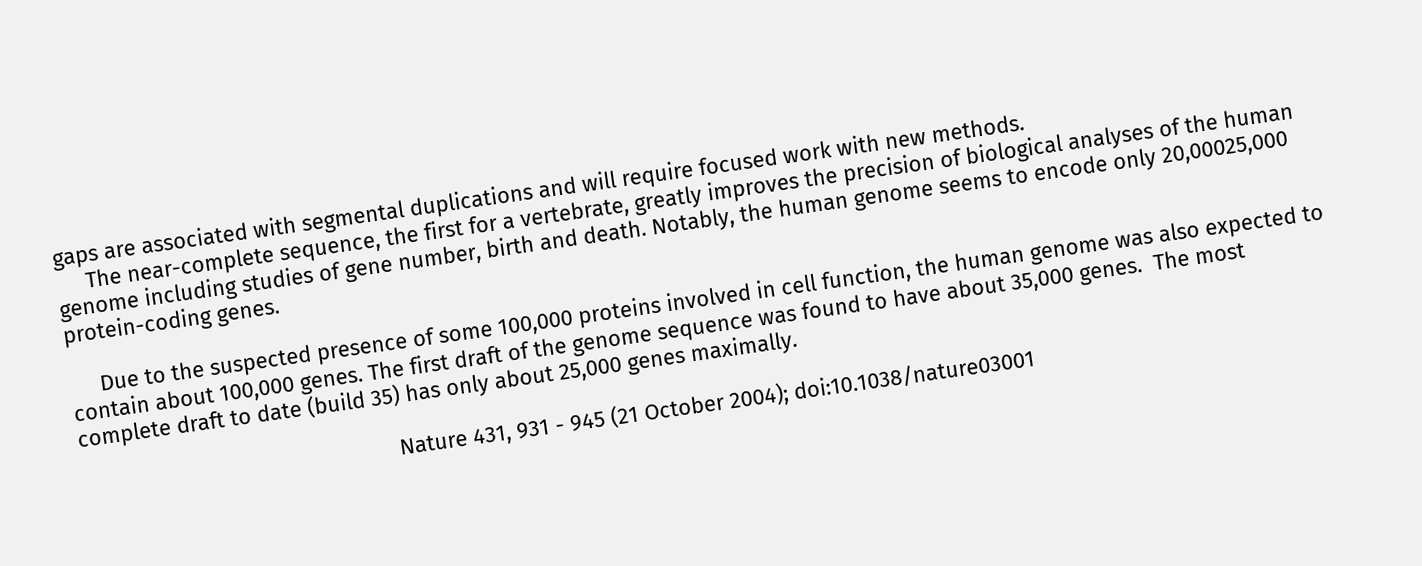gaps are associated with segmental duplications and will require focused work with new methods.
     The near-complete sequence, the first for a vertebrate, greatly improves the precision of biological analyses of the human genome including studies of gene number, birth and death. Notably, the human genome seems to encode only 20,00025,000 protein-coding genes.

     Due to the suspected presence of some 100,000 proteins involved in cell function, the human genome was also expected to contain about 100,000 genes. The first draft of the genome sequence was found to have about 35,000 genes.  The most complete draft to date (build 35) has only about 25,000 genes maximally.

                                                     Nature 431, 931 - 945 (21 October 2004); doi:10.1038/nature03001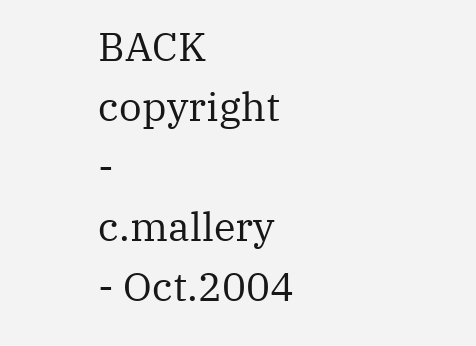BACK                                                                                                                                                       copyright - c.mallery - Oct.2004